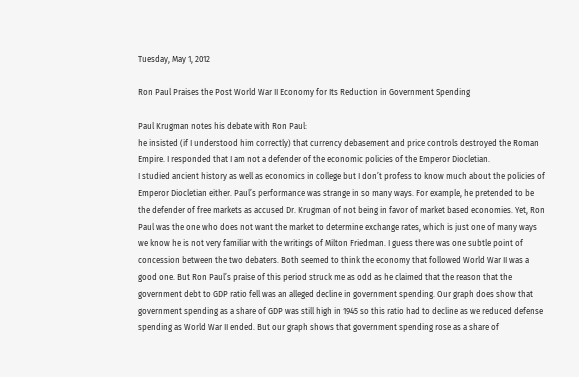Tuesday, May 1, 2012

Ron Paul Praises the Post World War II Economy for Its Reduction in Government Spending

Paul Krugman notes his debate with Ron Paul:
he insisted (if I understood him correctly) that currency debasement and price controls destroyed the Roman Empire. I responded that I am not a defender of the economic policies of the Emperor Diocletian.
I studied ancient history as well as economics in college but I don’t profess to know much about the policies of Emperor Diocletian either. Paul’s performance was strange in so many ways. For example, he pretended to be the defender of free markets as accused Dr. Krugman of not being in favor of market based economies. Yet, Ron Paul was the one who does not want the market to determine exchange rates, which is just one of many ways we know he is not very familiar with the writings of Milton Friedman. I guess there was one subtle point of concession between the two debaters. Both seemed to think the economy that followed World War II was a good one. But Ron Paul’s praise of this period struck me as odd as he claimed that the reason that the government debt to GDP ratio fell was an alleged decline in government spending. Our graph does show that government spending as a share of GDP was still high in 1945 so this ratio had to decline as we reduced defense spending as World War II ended. But our graph shows that government spending rose as a share of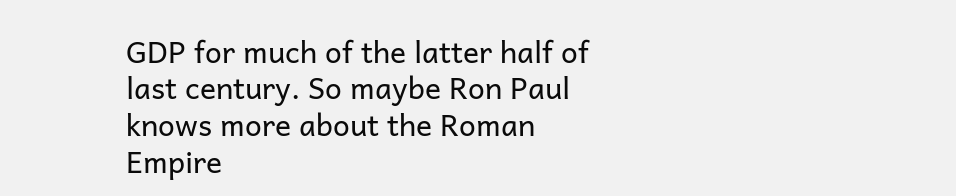GDP for much of the latter half of last century. So maybe Ron Paul knows more about the Roman Empire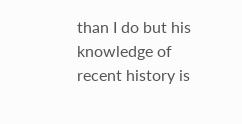than I do but his knowledge of recent history is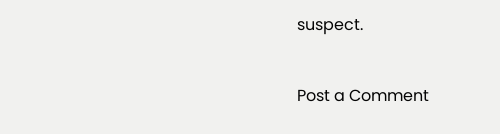suspect.


Post a Comment